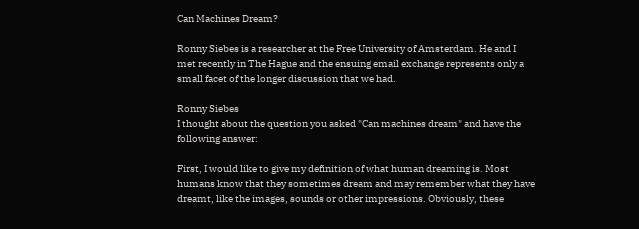Can Machines Dream?

Ronny Siebes is a researcher at the Free University of Amsterdam. He and I met recently in The Hague and the ensuing email exchange represents only a small facet of the longer discussion that we had.

Ronny Siebes
I thought about the question you asked "Can machines dream" and have the following answer:

First, I would like to give my definition of what human dreaming is. Most humans know that they sometimes dream and may remember what they have dreamt, like the images, sounds or other impressions. Obviously, these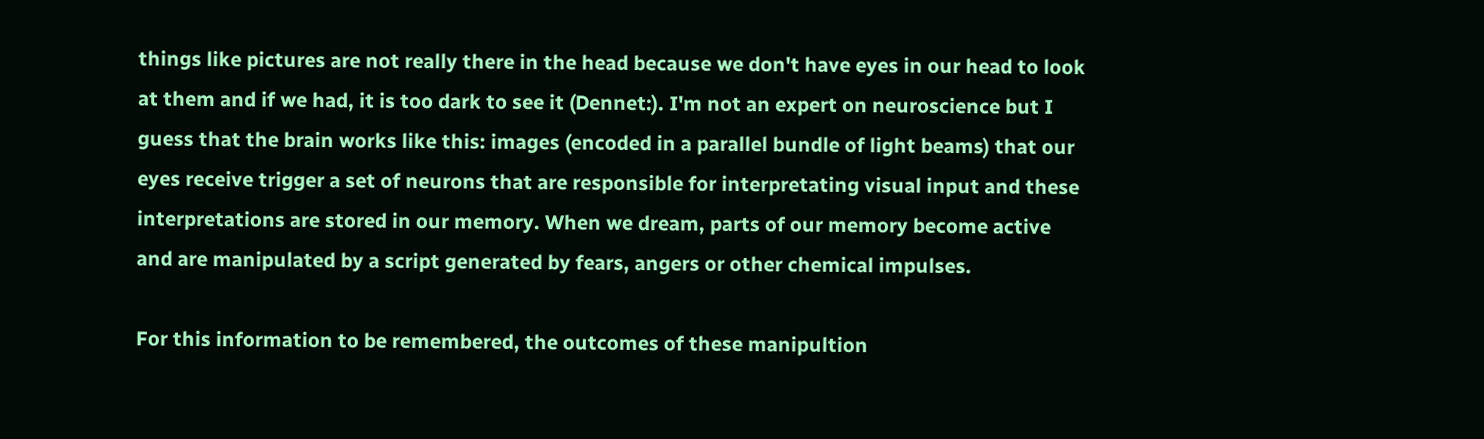things like pictures are not really there in the head because we don't have eyes in our head to look at them and if we had, it is too dark to see it (Dennet:). I'm not an expert on neuroscience but I guess that the brain works like this: images (encoded in a parallel bundle of light beams) that our eyes receive trigger a set of neurons that are responsible for interpretating visual input and these interpretations are stored in our memory. When we dream, parts of our memory become active and are manipulated by a script generated by fears, angers or other chemical impulses.

For this information to be remembered, the outcomes of these manipultion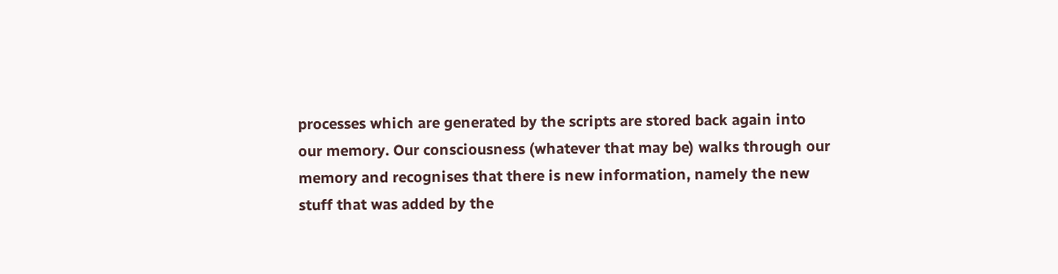processes which are generated by the scripts are stored back again into our memory. Our consciousness (whatever that may be) walks through our memory and recognises that there is new information, namely the new stuff that was added by the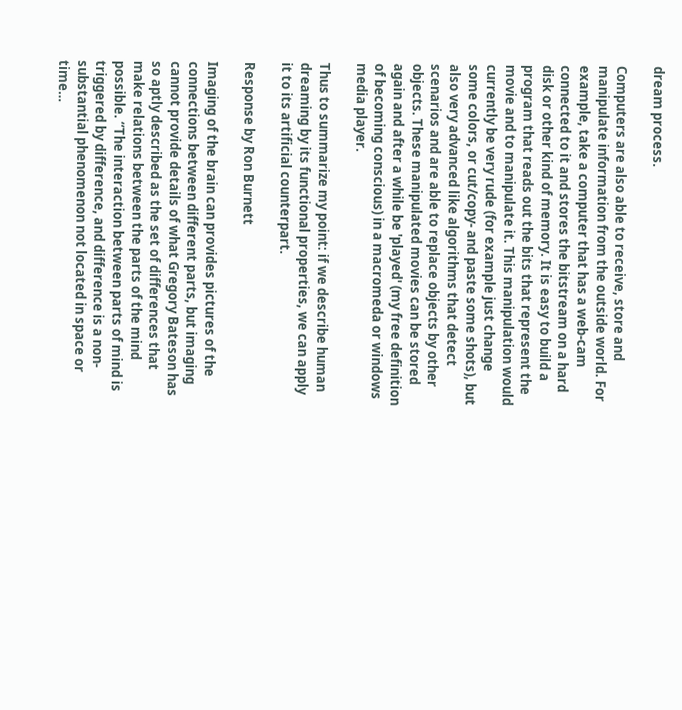dream process.

Computers are also able to receive, store and manipulate information from the outside world. For example, take a computer that has a web-cam connected to it and stores the bitstream on a hard disk or other kind of memory. It is easy to build a program that reads out the bits that represent the movie and to manipulate it. This manipulation would currently be very rude (for example just change some colors, or cut/copy- and paste some shots), but also very advanced like algorithms that detect scenarios and are able to replace objects by other objects. These manipulated movies can be stored again and after a while be 'played' (my free definition of becoming conscious) in a macromeda or windows media player.

Thus to summarize my point: if we describe human dreaming by its functional properties, we can apply it to its artificial counterpart.

Response by Ron Burnett

Imaging of the brain can provides pictures of the connections between different parts, but imaging cannot provide details of what Gregory Bateson has so aptly described as the set of differences that make relations between the parts of the mind possible. “The interaction between parts of mind is triggered by difference, and difference is a non-substantial phenomenon not located in space or time…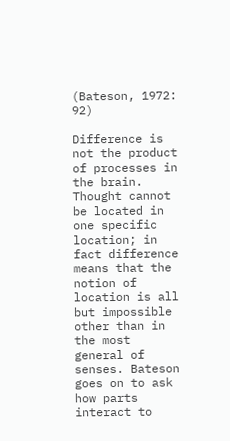(Bateson, 1972: 92)

Difference is not the product of processes in the brain. Thought cannot be located in one specific location; in fact difference means that the notion of location is all but impossible other than in the most general of senses. Bateson goes on to ask how parts interact to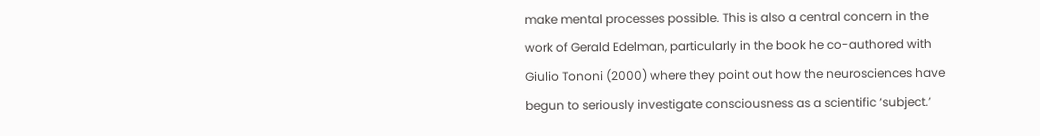make mental processes possible. This is also a central concern in the work of Gerald Edelman, particularly in the book he co-authored with Giulio Tononi (2000) where they point out how the neurosciences have begun to seriously investigate consciousness as a scientific ‘subject.’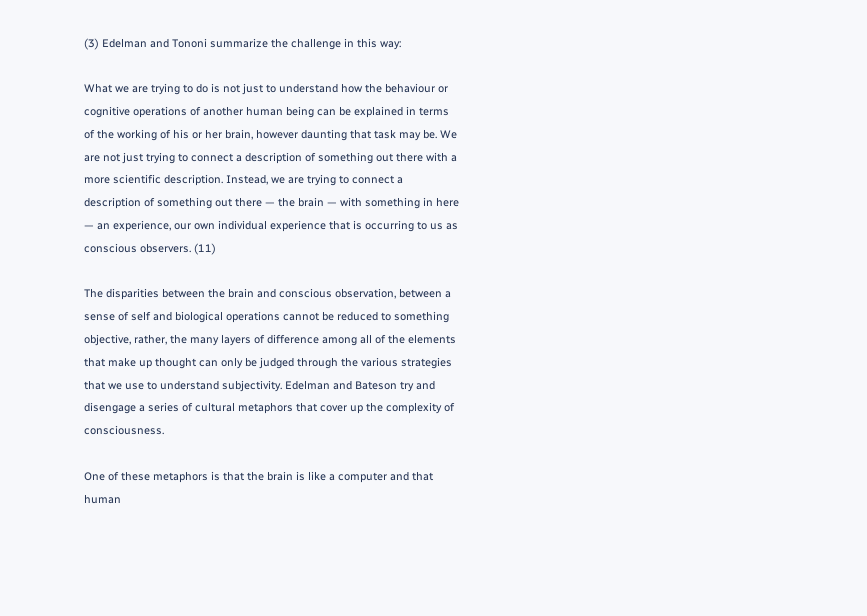(3) Edelman and Tononi summarize the challenge in this way:

What we are trying to do is not just to understand how the behaviour or cognitive operations of another human being can be explained in terms of the working of his or her brain, however daunting that task may be. We are not just trying to connect a description of something out there with a more scientific description. Instead, we are trying to connect a description of something out there — the brain — with something in here — an experience, our own individual experience that is occurring to us as conscious observers. (11)

The disparities between the brain and conscious observation, between a sense of self and biological operations cannot be reduced to something objective, rather, the many layers of difference among all of the elements that make up thought can only be judged through the various strategies that we use to understand subjectivity. Edelman and Bateson try and disengage a series of cultural metaphors that cover up the complexity of consciousness.

One of these metaphors is that the brain is like a computer and that human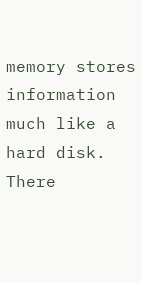memory stores information much like a hard disk. There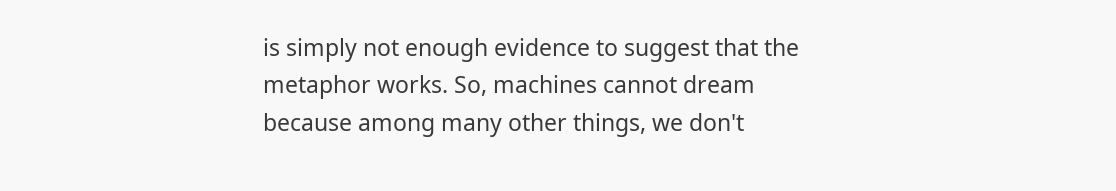is simply not enough evidence to suggest that the metaphor works. So, machines cannot dream because among many other things, we don't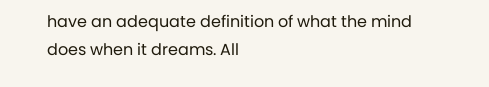have an adequate definition of what the mind does when it dreams. All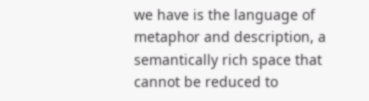we have is the language of metaphor and description, a semantically rich space that cannot be reduced to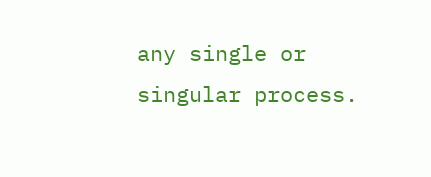any single or singular process.